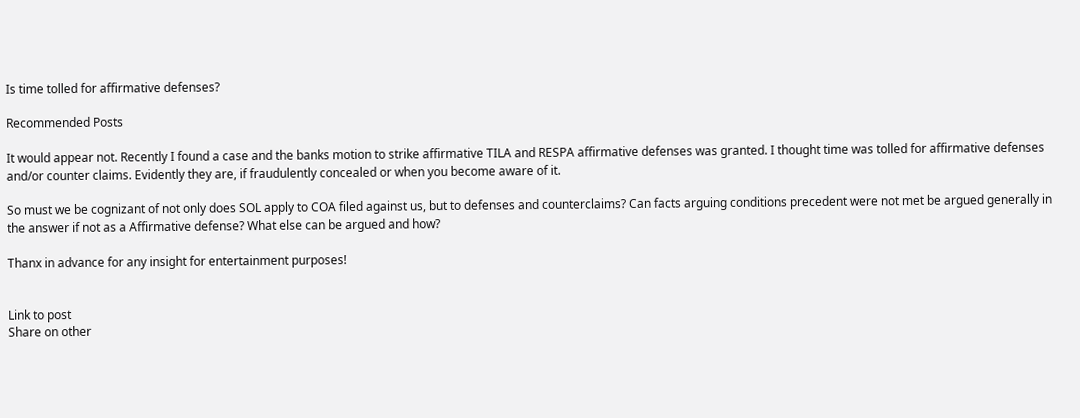Is time tolled for affirmative defenses?

Recommended Posts

It would appear not. Recently I found a case and the banks motion to strike affirmative TILA and RESPA affirmative defenses was granted. I thought time was tolled for affirmative defenses and/or counter claims. Evidently they are, if fraudulently concealed or when you become aware of it.

So must we be cognizant of not only does SOL apply to COA filed against us, but to defenses and counterclaims? Can facts arguing conditions precedent were not met be argued generally in the answer if not as a Affirmative defense? What else can be argued and how?

Thanx in advance for any insight for entertainment purposes!


Link to post
Share on other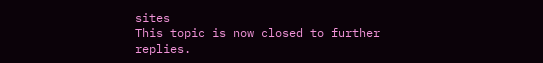sites
This topic is now closed to further replies.